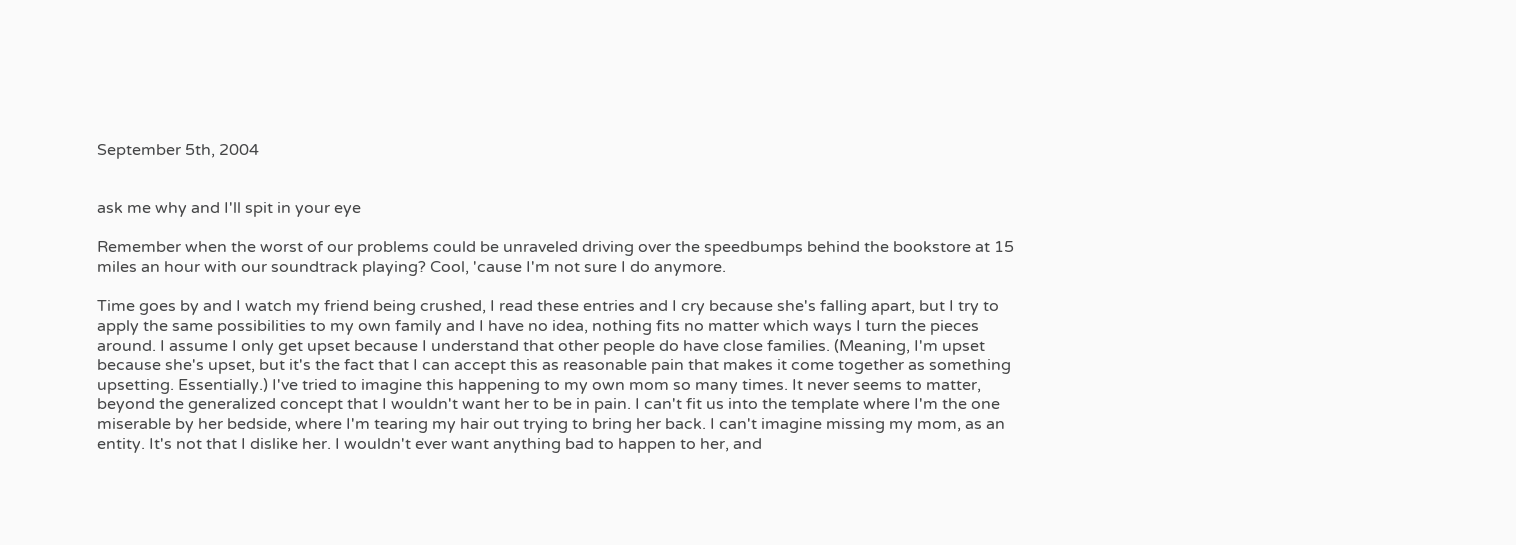September 5th, 2004


ask me why and I'll spit in your eye

Remember when the worst of our problems could be unraveled driving over the speedbumps behind the bookstore at 15 miles an hour with our soundtrack playing? Cool, 'cause I'm not sure I do anymore.

Time goes by and I watch my friend being crushed, I read these entries and I cry because she's falling apart, but I try to apply the same possibilities to my own family and I have no idea, nothing fits no matter which ways I turn the pieces around. I assume I only get upset because I understand that other people do have close families. (Meaning, I'm upset because she's upset, but it's the fact that I can accept this as reasonable pain that makes it come together as something upsetting. Essentially.) I've tried to imagine this happening to my own mom so many times. It never seems to matter, beyond the generalized concept that I wouldn't want her to be in pain. I can't fit us into the template where I'm the one miserable by her bedside, where I'm tearing my hair out trying to bring her back. I can't imagine missing my mom, as an entity. It's not that I dislike her. I wouldn't ever want anything bad to happen to her, and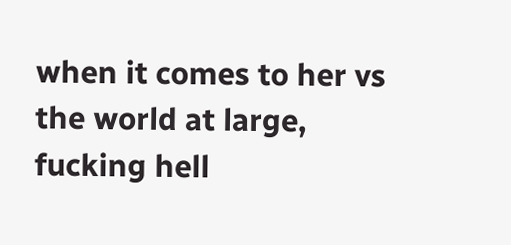when it comes to her vs the world at large, fucking hell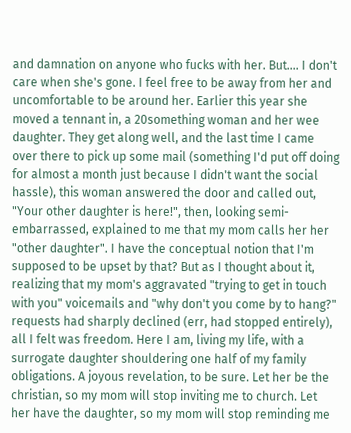and damnation on anyone who fucks with her. But.... I don't care when she's gone. I feel free to be away from her and uncomfortable to be around her. Earlier this year she moved a tennant in, a 20something woman and her wee daughter. They get along well, and the last time I came over there to pick up some mail (something I'd put off doing for almost a month just because I didn't want the social hassle), this woman answered the door and called out, "Your other daughter is here!", then, looking semi-embarrassed, explained to me that my mom calls her her "other daughter". I have the conceptual notion that I'm supposed to be upset by that? But as I thought about it, realizing that my mom's aggravated "trying to get in touch with you" voicemails and "why don't you come by to hang?" requests had sharply declined (err, had stopped entirely), all I felt was freedom. Here I am, living my life, with a surrogate daughter shouldering one half of my family obligations. A joyous revelation, to be sure. Let her be the christian, so my mom will stop inviting me to church. Let her have the daughter, so my mom will stop reminding me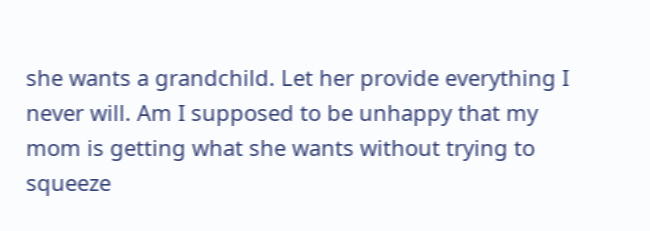she wants a grandchild. Let her provide everything I never will. Am I supposed to be unhappy that my mom is getting what she wants without trying to squeeze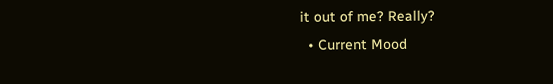it out of me? Really?
  • Current Mood